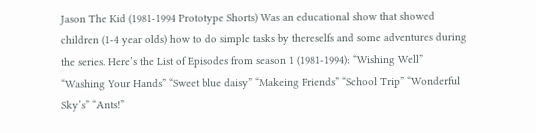Jason The Kid (1981-1994 Prototype Shorts) Was an educational show that showed children (1-4 year olds) how to do simple tasks by thereselfs and some adventures during the series. Here’s the List of Episodes from season 1 (1981-1994): “Wishing Well” “Washing Your Hands” “Sweet blue daisy” “Makeing Friends” “School Trip” “Wonderful Sky’s” “Ants!”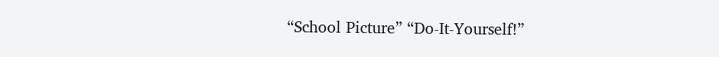“School Picture” “Do-It-Yourself!”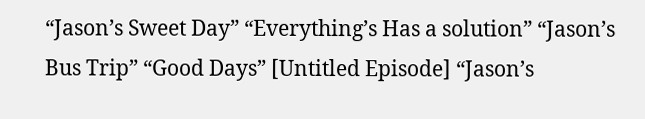“Jason’s Sweet Day” “Everything’s Has a solution” “Jason’s Bus Trip” “Good Days” [Untitled Episode] “Jason’s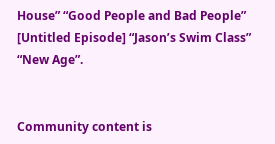House” “Good People and Bad People” [Untitled Episode] “Jason’s Swim Class” “New Age”.


Community content is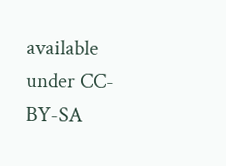available under CC-BY-SA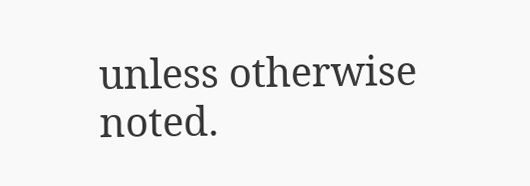unless otherwise noted.